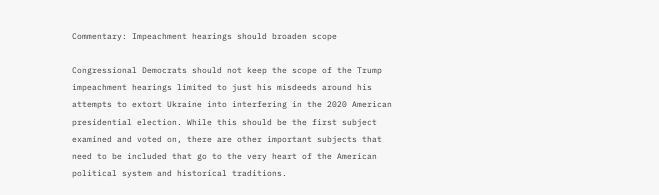Commentary: Impeachment hearings should broaden scope

Congressional Democrats should not keep the scope of the Trump impeachment hearings limited to just his misdeeds around his attempts to extort Ukraine into interfering in the 2020 American presidential election. While this should be the first subject examined and voted on, there are other important subjects that need to be included that go to the very heart of the American political system and historical traditions.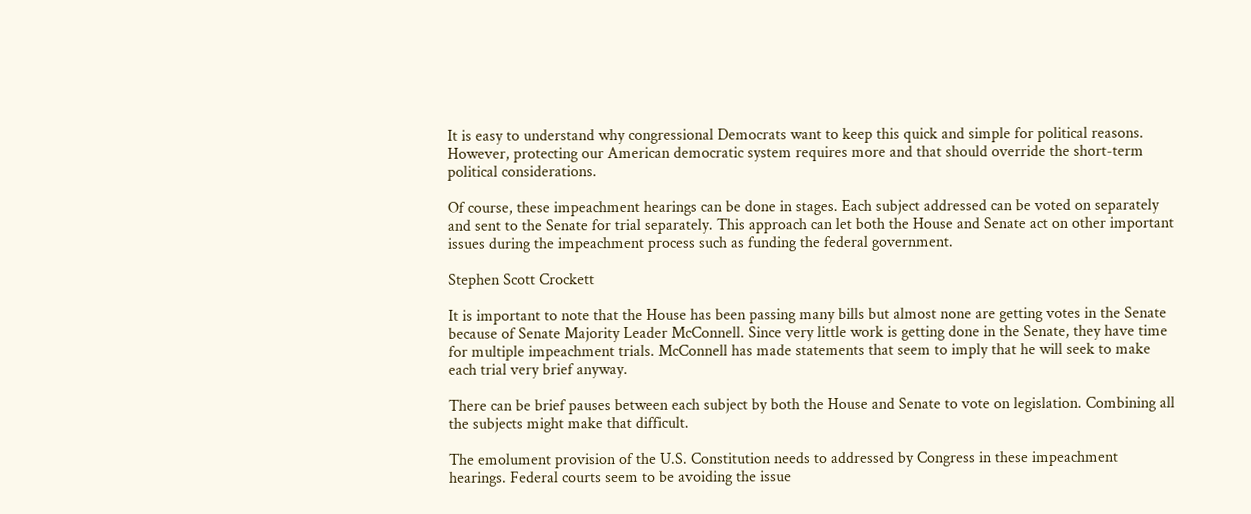It is easy to understand why congressional Democrats want to keep this quick and simple for political reasons. However, protecting our American democratic system requires more and that should override the short-term political considerations.

Of course, these impeachment hearings can be done in stages. Each subject addressed can be voted on separately and sent to the Senate for trial separately. This approach can let both the House and Senate act on other important issues during the impeachment process such as funding the federal government.

Stephen Scott Crockett

It is important to note that the House has been passing many bills but almost none are getting votes in the Senate because of Senate Majority Leader McConnell. Since very little work is getting done in the Senate, they have time for multiple impeachment trials. McConnell has made statements that seem to imply that he will seek to make each trial very brief anyway.

There can be brief pauses between each subject by both the House and Senate to vote on legislation. Combining all the subjects might make that difficult.

The emolument provision of the U.S. Constitution needs to addressed by Congress in these impeachment hearings. Federal courts seem to be avoiding the issue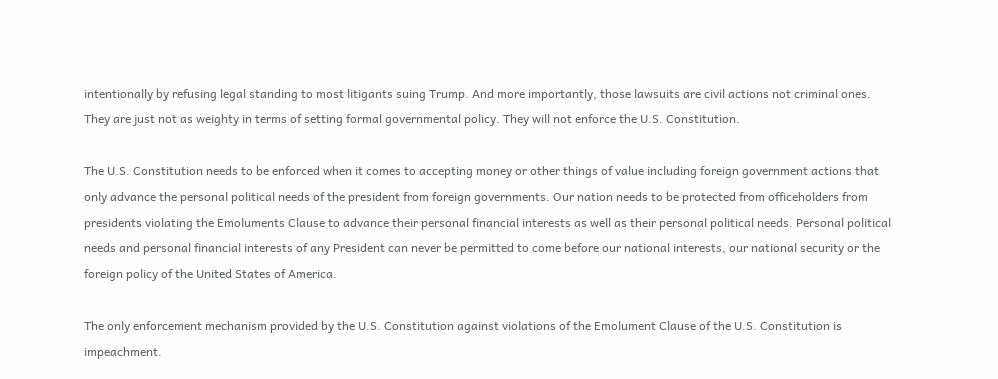intentionally by refusing legal standing to most litigants suing Trump. And more importantly, those lawsuits are civil actions not criminal ones. They are just not as weighty in terms of setting formal governmental policy. They will not enforce the U.S. Constitution.

The U.S. Constitution needs to be enforced when it comes to accepting money or other things of value including foreign government actions that only advance the personal political needs of the president from foreign governments. Our nation needs to be protected from officeholders from presidents violating the Emoluments Clause to advance their personal financial interests as well as their personal political needs. Personal political needs and personal financial interests of any President can never be permitted to come before our national interests, our national security or the foreign policy of the United States of America.

The only enforcement mechanism provided by the U.S. Constitution against violations of the Emolument Clause of the U.S. Constitution is impeachment.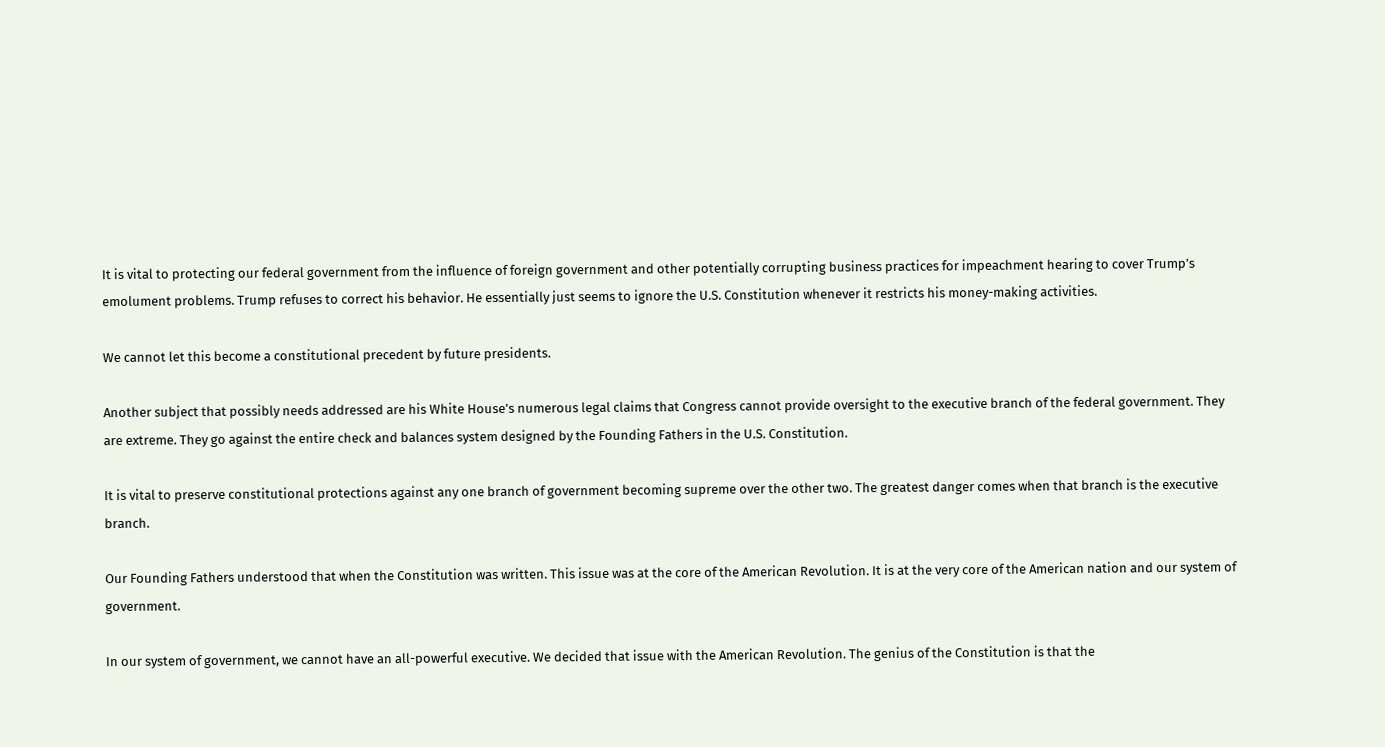It is vital to protecting our federal government from the influence of foreign government and other potentially corrupting business practices for impeachment hearing to cover Trump’s emolument problems. Trump refuses to correct his behavior. He essentially just seems to ignore the U.S. Constitution whenever it restricts his money-making activities.

We cannot let this become a constitutional precedent by future presidents.

Another subject that possibly needs addressed are his White House’s numerous legal claims that Congress cannot provide oversight to the executive branch of the federal government. They are extreme. They go against the entire check and balances system designed by the Founding Fathers in the U.S. Constitution.

It is vital to preserve constitutional protections against any one branch of government becoming supreme over the other two. The greatest danger comes when that branch is the executive branch.

Our Founding Fathers understood that when the Constitution was written. This issue was at the core of the American Revolution. It is at the very core of the American nation and our system of government.

In our system of government, we cannot have an all-powerful executive. We decided that issue with the American Revolution. The genius of the Constitution is that the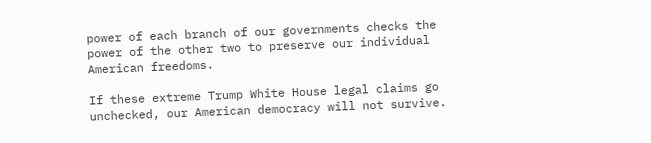power of each branch of our governments checks the power of the other two to preserve our individual American freedoms.

If these extreme Trump White House legal claims go unchecked, our American democracy will not survive.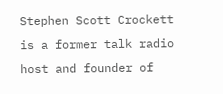Stephen Scott Crockett is a former talk radio host and founder of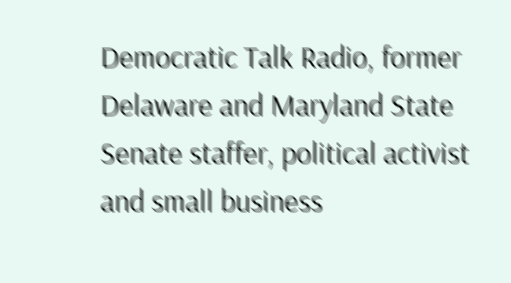Democratic Talk Radio, former Delaware and Maryland State Senate staffer, political activist and small business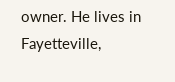owner. He lives in Fayetteville,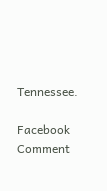Tennessee.

Facebook Comment